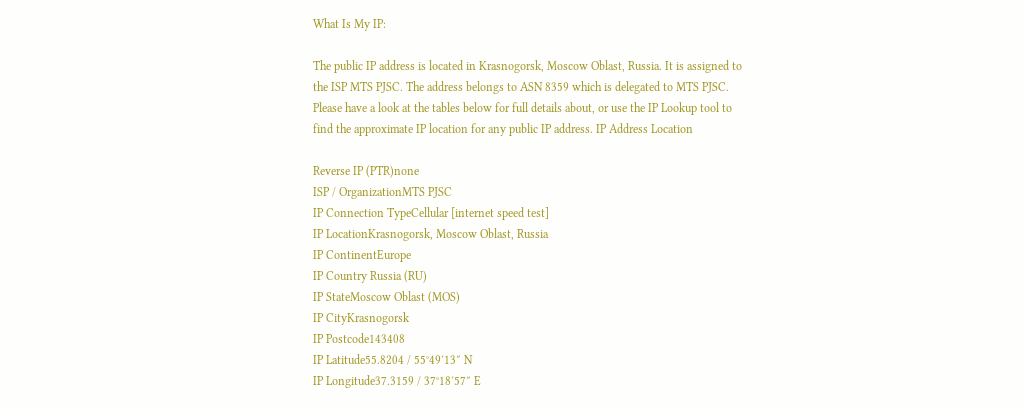What Is My IP:

The public IP address is located in Krasnogorsk, Moscow Oblast, Russia. It is assigned to the ISP MTS PJSC. The address belongs to ASN 8359 which is delegated to MTS PJSC.
Please have a look at the tables below for full details about, or use the IP Lookup tool to find the approximate IP location for any public IP address. IP Address Location

Reverse IP (PTR)none
ISP / OrganizationMTS PJSC
IP Connection TypeCellular [internet speed test]
IP LocationKrasnogorsk, Moscow Oblast, Russia
IP ContinentEurope
IP Country Russia (RU)
IP StateMoscow Oblast (MOS)
IP CityKrasnogorsk
IP Postcode143408
IP Latitude55.8204 / 55°49′13″ N
IP Longitude37.3159 / 37°18′57″ E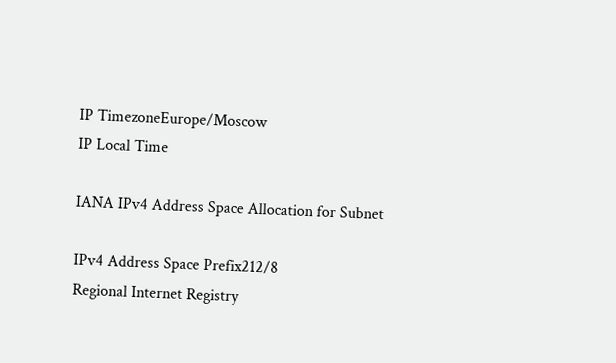IP TimezoneEurope/Moscow
IP Local Time

IANA IPv4 Address Space Allocation for Subnet

IPv4 Address Space Prefix212/8
Regional Internet Registry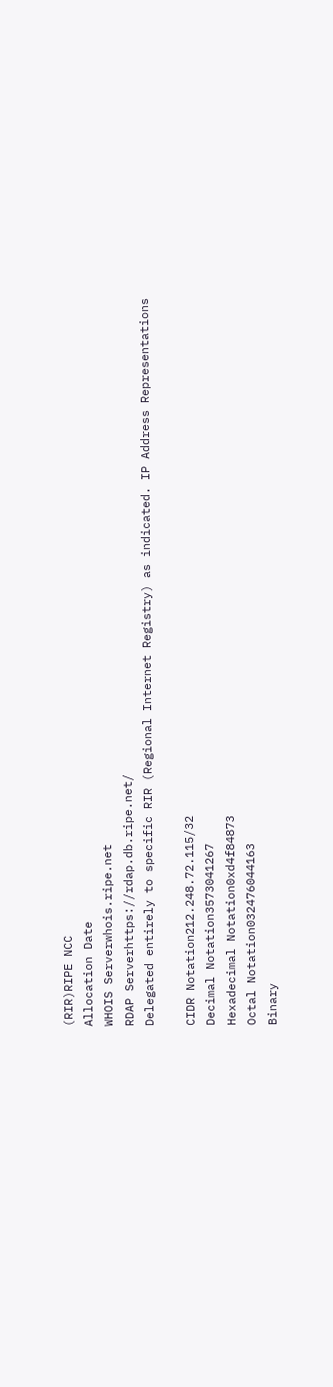(RIR)RIPE NCC
Allocation Date
WHOIS Serverwhois.ripe.net
RDAP Serverhttps://rdap.db.ripe.net/
Delegated entirely to specific RIR (Regional Internet Registry) as indicated. IP Address Representations

CIDR Notation212.248.72.115/32
Decimal Notation3573041267
Hexadecimal Notation0xd4f84873
Octal Notation032476044163
Binary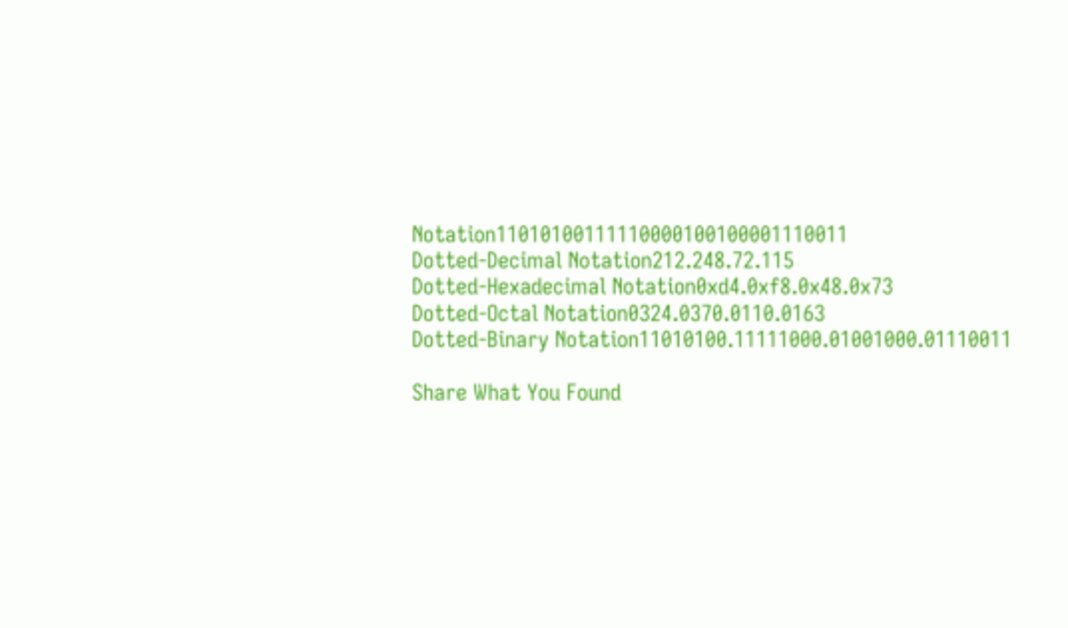Notation11010100111110000100100001110011
Dotted-Decimal Notation212.248.72.115
Dotted-Hexadecimal Notation0xd4.0xf8.0x48.0x73
Dotted-Octal Notation0324.0370.0110.0163
Dotted-Binary Notation11010100.11111000.01001000.01110011

Share What You Found